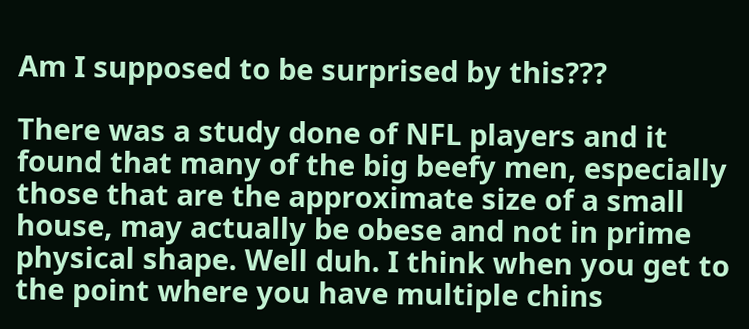Am I supposed to be surprised by this???

There was a study done of NFL players and it found that many of the big beefy men, especially those that are the approximate size of a small house, may actually be obese and not in prime physical shape. Well duh. I think when you get to the point where you have multiple chins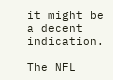it might be a decent indication.

The NFL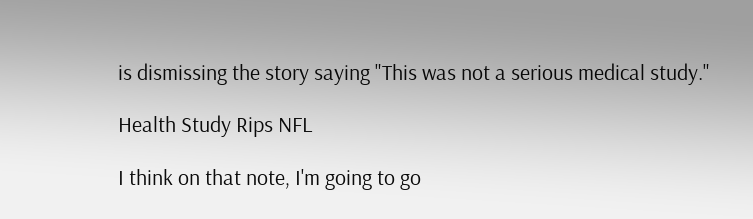is dismissing the story saying "This was not a serious medical study."

Health Study Rips NFL

I think on that note, I'm going to go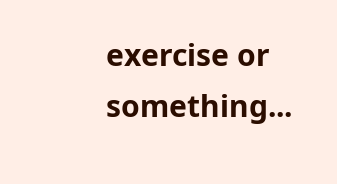exercise or something...